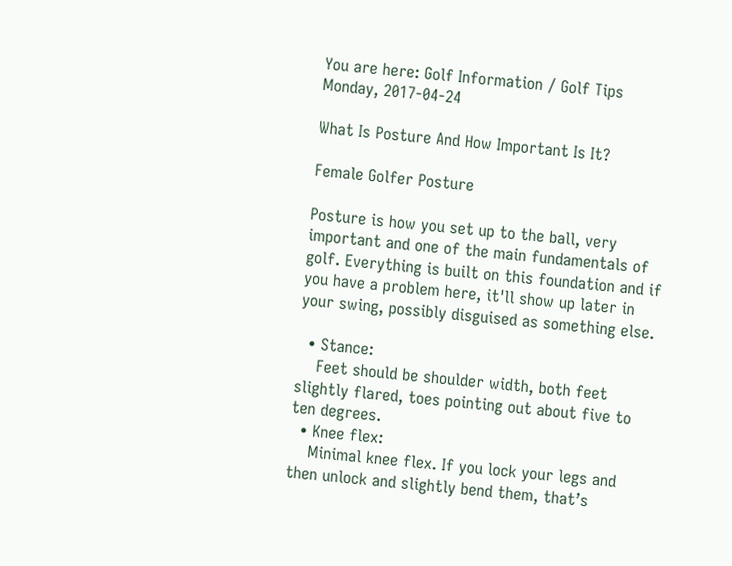You are here: Golf Information / Golf Tips
Monday, 2017-04-24

What Is Posture And How Important Is It?

Female Golfer Posture

Posture is how you set up to the ball, very important and one of the main fundamentals of golf. Everything is built on this foundation and if you have a problem here, it'll show up later in your swing, possibly disguised as something else.

  • Stance:
    Feet should be shoulder width, both feet slightly flared, toes pointing out about five to ten degrees.
  • Knee flex:
    Minimal knee flex. If you lock your legs and then unlock and slightly bend them, that’s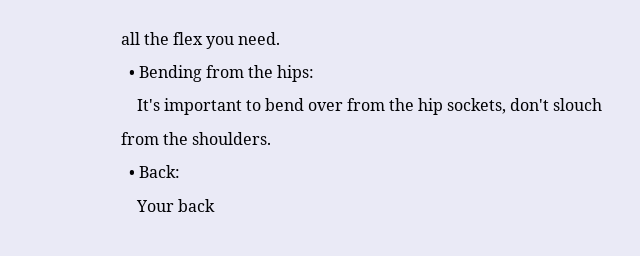all the flex you need.
  • Bending from the hips:
    It's important to bend over from the hip sockets, don't slouch from the shoulders.
  • Back:
    Your back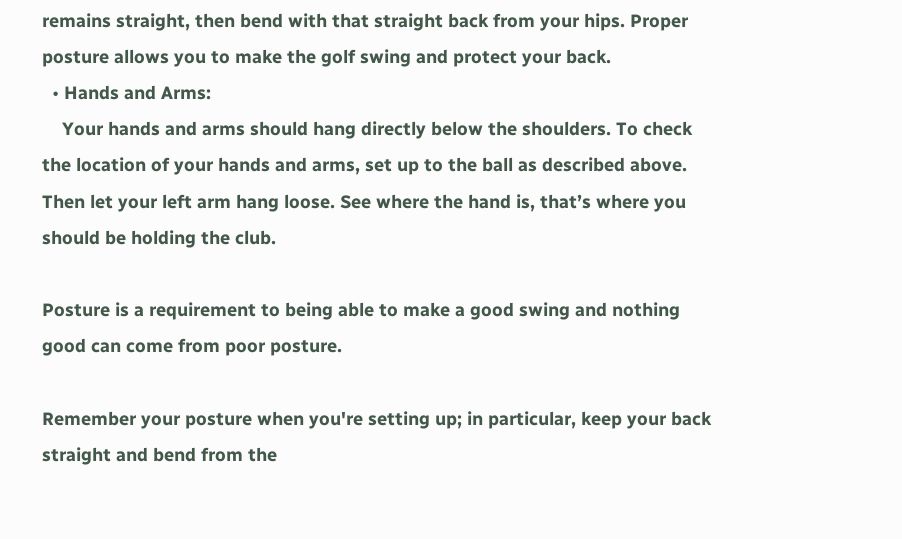remains straight, then bend with that straight back from your hips. Proper posture allows you to make the golf swing and protect your back.
  • Hands and Arms:
    Your hands and arms should hang directly below the shoulders. To check the location of your hands and arms, set up to the ball as described above. Then let your left arm hang loose. See where the hand is, that’s where you should be holding the club.

Posture is a requirement to being able to make a good swing and nothing good can come from poor posture.

Remember your posture when you're setting up; in particular, keep your back straight and bend from the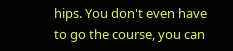hips. You don't even have to go the course, you can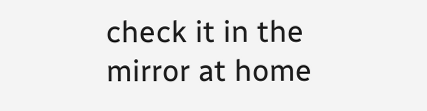check it in the mirror at home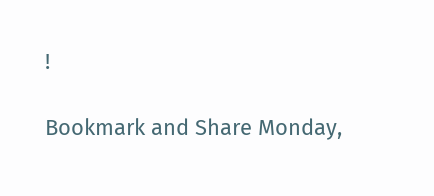!

Bookmark and Share Monday,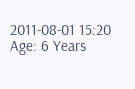2011-08-01 15:20 Age: 6 Years